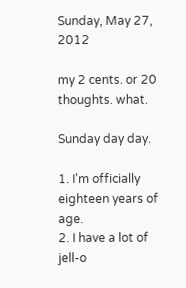Sunday, May 27, 2012

my 2 cents. or 20 thoughts. what.

Sunday day day.

1. I'm officially eighteen years of age.
2. I have a lot of jell-o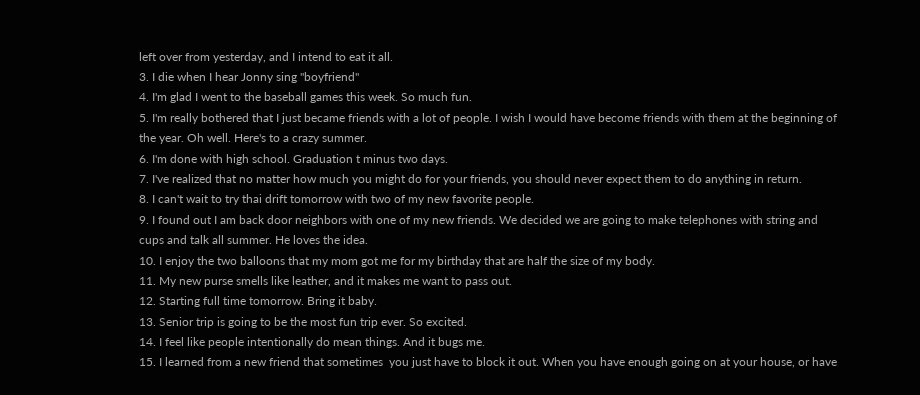left over from yesterday, and I intend to eat it all.
3. I die when I hear Jonny sing "boyfriend"
4. I'm glad I went to the baseball games this week. So much fun.
5. I'm really bothered that I just became friends with a lot of people. I wish I would have become friends with them at the beginning of the year. Oh well. Here's to a crazy summer.
6. I'm done with high school. Graduation t minus two days.
7. I've realized that no matter how much you might do for your friends, you should never expect them to do anything in return.
8. I can't wait to try thai drift tomorrow with two of my new favorite people.
9. I found out I am back door neighbors with one of my new friends. We decided we are going to make telephones with string and cups and talk all summer. He loves the idea.
10. I enjoy the two balloons that my mom got me for my birthday that are half the size of my body.
11. My new purse smells like leather, and it makes me want to pass out.
12. Starting full time tomorrow. Bring it baby.
13. Senior trip is going to be the most fun trip ever. So excited.
14. I feel like people intentionally do mean things. And it bugs me.
15. I learned from a new friend that sometimes  you just have to block it out. When you have enough going on at your house, or have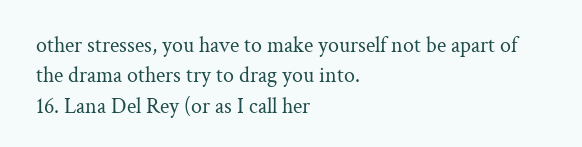other stresses, you have to make yourself not be apart of the drama others try to drag you into.
16. Lana Del Rey (or as I call her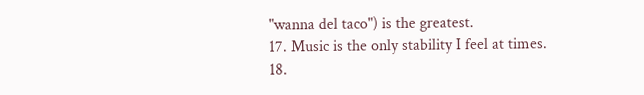"wanna del taco") is the greatest.
17. Music is the only stability I feel at times.
18.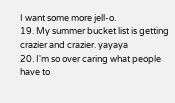I want some more jell-o.
19. My summer bucket list is getting crazier and crazier. yayaya
20. I'm so over caring what people have to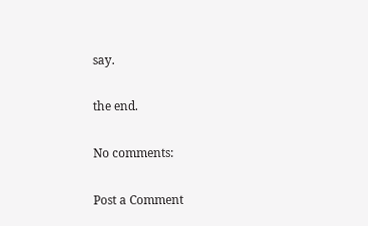say.

the end.

No comments:

Post a Comment